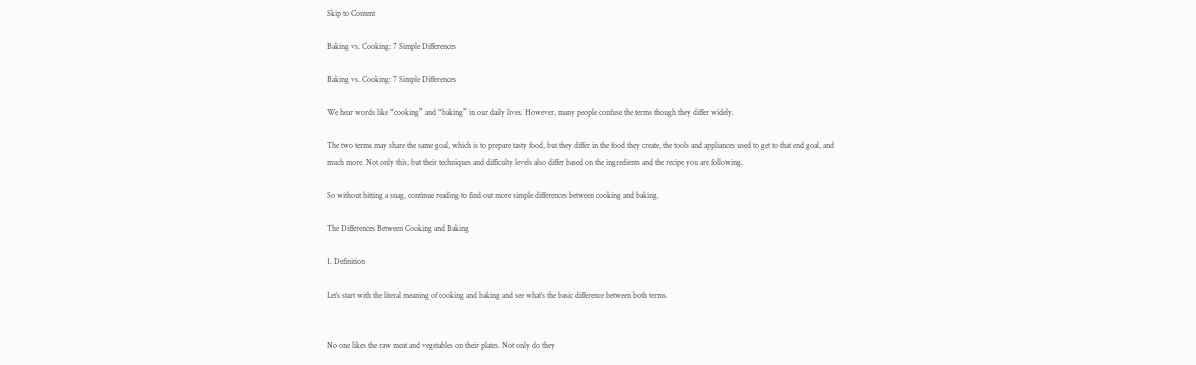Skip to Content

Baking vs. Cooking: 7 Simple Differences

Baking vs. Cooking: 7 Simple Differences

We hear words like “cooking” and “baking” in our daily lives. However, many people confuse the terms though they differ widely.

The two terms may share the same goal, which is to prepare tasty food, but they differ in the food they create, the tools and appliances used to get to that end goal, and much more. Not only this, but their techniques and difficulty levels also differ based on the ingredients and the recipe you are following.

So without hitting a snag, continue reading to find out more simple differences between cooking and baking.

The Differences Between Cooking and Baking

1. Definition

Let’s start with the literal meaning of cooking and baking and see what’s the basic difference between both terms.


No one likes the raw meat and vegetables on their plates. Not only do they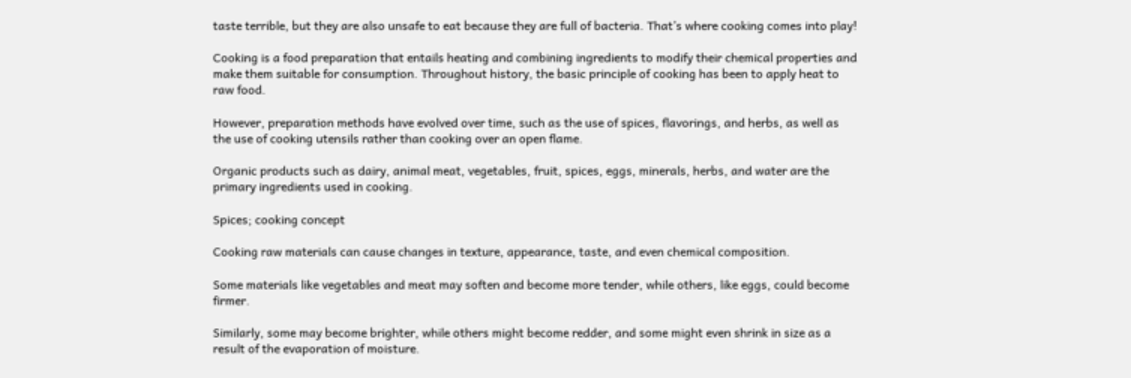taste terrible, but they are also unsafe to eat because they are full of bacteria. That’s where cooking comes into play!

Cooking is a food preparation that entails heating and combining ingredients to modify their chemical properties and make them suitable for consumption. Throughout history, the basic principle of cooking has been to apply heat to raw food.

However, preparation methods have evolved over time, such as the use of spices, flavorings, and herbs, as well as the use of cooking utensils rather than cooking over an open flame.

Organic products such as dairy, animal meat, vegetables, fruit, spices, eggs, minerals, herbs, and water are the primary ingredients used in cooking.

Spices; cooking concept

Cooking raw materials can cause changes in texture, appearance, taste, and even chemical composition.

Some materials like vegetables and meat may soften and become more tender, while others, like eggs, could become firmer.

Similarly, some may become brighter, while others might become redder, and some might even shrink in size as a result of the evaporation of moisture.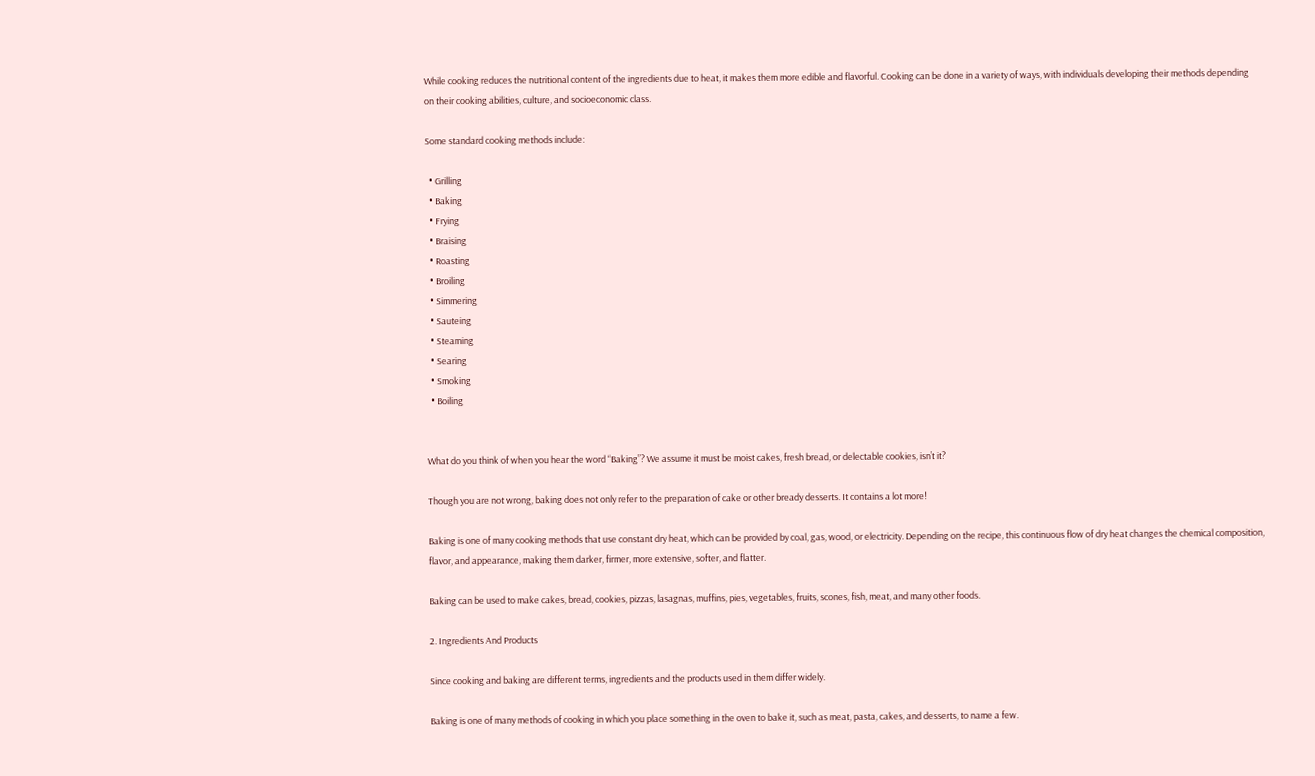While cooking reduces the nutritional content of the ingredients due to heat, it makes them more edible and flavorful. Cooking can be done in a variety of ways, with individuals developing their methods depending on their cooking abilities, culture, and socioeconomic class.

Some standard cooking methods include:

  • Grilling
  • Baking
  • Frying
  • Braising
  • Roasting
  • Broiling
  • Simmering
  • Sauteing
  • Steaming
  • Searing
  • Smoking
  • Boiling


What do you think of when you hear the word “Baking”? We assume it must be moist cakes, fresh bread, or delectable cookies, isn’t it?

Though you are not wrong, baking does not only refer to the preparation of cake or other bready desserts. It contains a lot more!

Baking is one of many cooking methods that use constant dry heat, which can be provided by coal, gas, wood, or electricity. Depending on the recipe, this continuous flow of dry heat changes the chemical composition, flavor, and appearance, making them darker, firmer, more extensive, softer, and flatter.

Baking can be used to make cakes, bread, cookies, pizzas, lasagnas, muffins, pies, vegetables, fruits, scones, fish, meat, and many other foods.

2. Ingredients And Products

Since cooking and baking are different terms, ingredients and the products used in them differ widely.

Baking is one of many methods of cooking in which you place something in the oven to bake it, such as meat, pasta, cakes, and desserts, to name a few.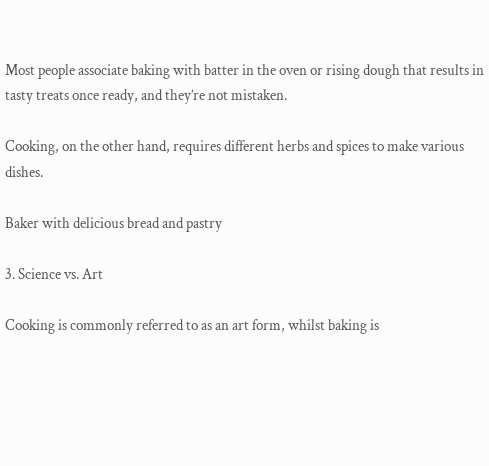Most people associate baking with batter in the oven or rising dough that results in tasty treats once ready, and they’re not mistaken.

Cooking, on the other hand, requires different herbs and spices to make various dishes.

Baker with delicious bread and pastry

3. Science vs. Art

Cooking is commonly referred to as an art form, whilst baking is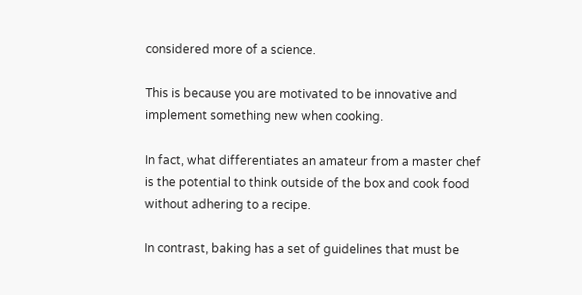considered more of a science.

This is because you are motivated to be innovative and implement something new when cooking.

In fact, what differentiates an amateur from a master chef is the potential to think outside of the box and cook food without adhering to a recipe.

In contrast, baking has a set of guidelines that must be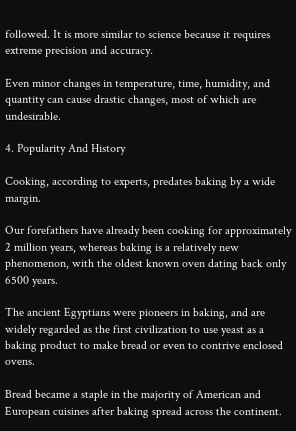followed. It is more similar to science because it requires extreme precision and accuracy.

Even minor changes in temperature, time, humidity, and quantity can cause drastic changes, most of which are undesirable.

4. Popularity And History

Cooking, according to experts, predates baking by a wide margin.

Our forefathers have already been cooking for approximately 2 million years, whereas baking is a relatively new phenomenon, with the oldest known oven dating back only 6500 years.

The ancient Egyptians were pioneers in baking, and are widely regarded as the first civilization to use yeast as a baking product to make bread or even to contrive enclosed ovens.

Bread became a staple in the majority of American and European cuisines after baking spread across the continent.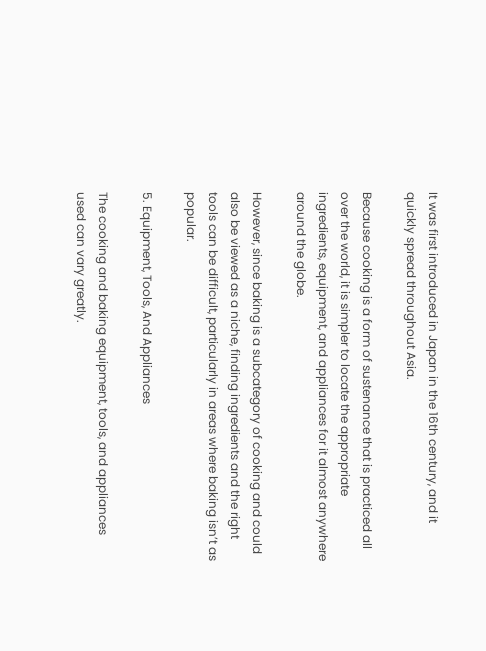It was first introduced in Japan in the 16th century, and it quickly spread throughout Asia.

Because cooking is a form of sustenance that is practiced all over the world, it is simpler to locate the appropriate ingredients, equipment, and appliances for it almost anywhere around the globe.

However, since baking is a subcategory of cooking and could also be viewed as a niche, finding ingredients and the right tools can be difficult, particularly in areas where baking isn’t as popular.

5. Equipment, Tools, And Appliances

The cooking and baking equipment, tools, and appliances used can vary greatly.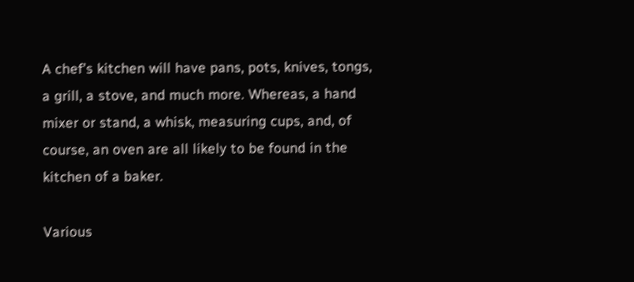A chef’s kitchen will have pans, pots, knives, tongs, a grill, a stove, and much more. Whereas, a hand mixer or stand, a whisk, measuring cups, and, of course, an oven are all likely to be found in the kitchen of a baker.

Various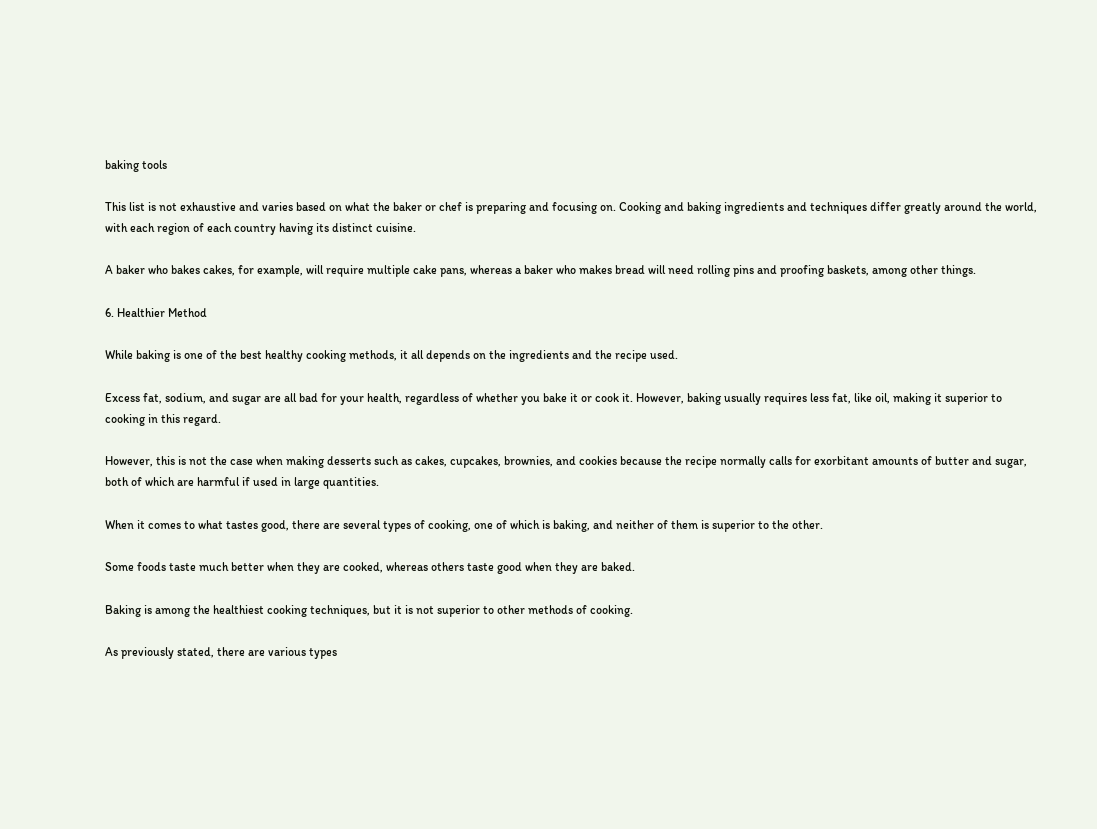baking tools

This list is not exhaustive and varies based on what the baker or chef is preparing and focusing on. Cooking and baking ingredients and techniques differ greatly around the world, with each region of each country having its distinct cuisine.

A baker who bakes cakes, for example, will require multiple cake pans, whereas a baker who makes bread will need rolling pins and proofing baskets, among other things.

6. Healthier Method

While baking is one of the best healthy cooking methods, it all depends on the ingredients and the recipe used.

Excess fat, sodium, and sugar are all bad for your health, regardless of whether you bake it or cook it. However, baking usually requires less fat, like oil, making it superior to cooking in this regard.

However, this is not the case when making desserts such as cakes, cupcakes, brownies, and cookies because the recipe normally calls for exorbitant amounts of butter and sugar, both of which are harmful if used in large quantities.

When it comes to what tastes good, there are several types of cooking, one of which is baking, and neither of them is superior to the other.

Some foods taste much better when they are cooked, whereas others taste good when they are baked.

Baking is among the healthiest cooking techniques, but it is not superior to other methods of cooking.

As previously stated, there are various types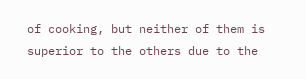of cooking, but neither of them is superior to the others due to the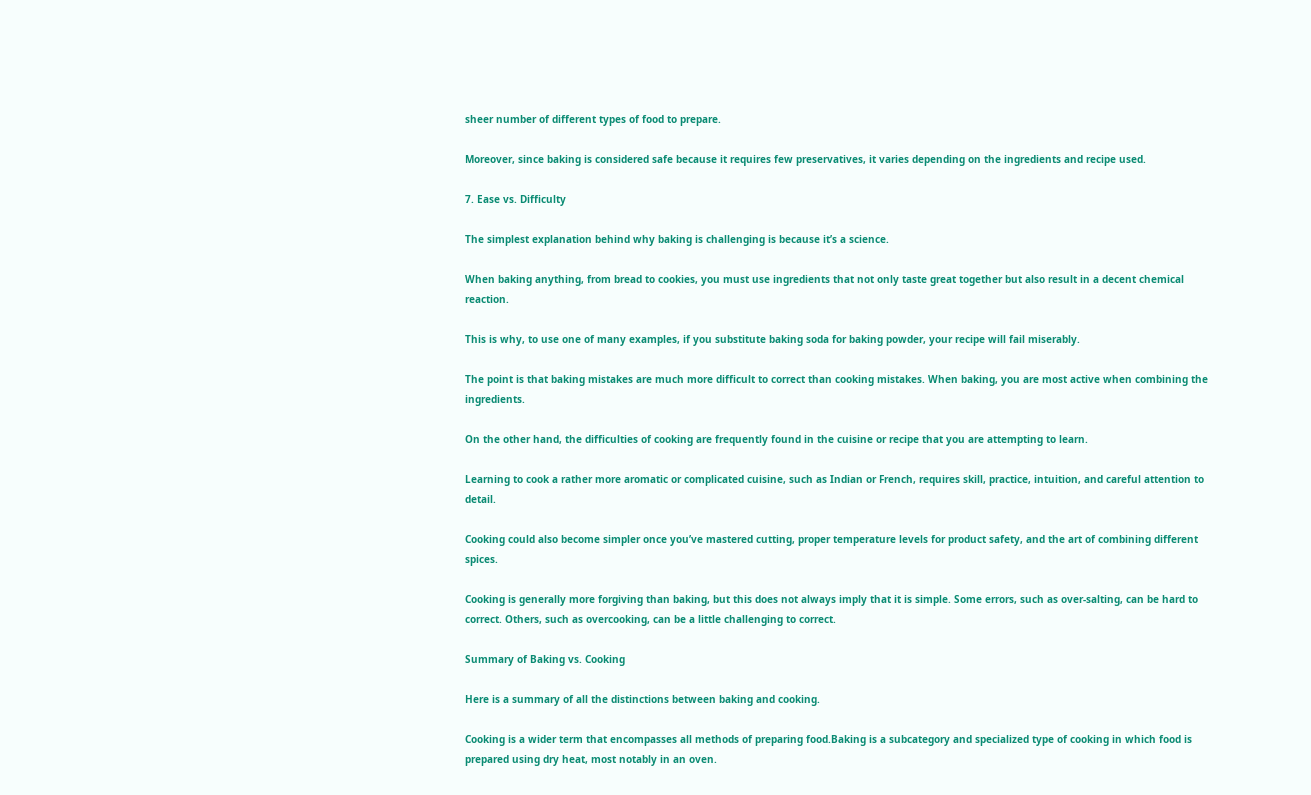sheer number of different types of food to prepare.

Moreover, since baking is considered safe because it requires few preservatives, it varies depending on the ingredients and recipe used.

7. Ease vs. Difficulty

The simplest explanation behind why baking is challenging is because it’s a science.

When baking anything, from bread to cookies, you must use ingredients that not only taste great together but also result in a decent chemical reaction.

This is why, to use one of many examples, if you substitute baking soda for baking powder, your recipe will fail miserably.

The point is that baking mistakes are much more difficult to correct than cooking mistakes. When baking, you are most active when combining the ingredients.

On the other hand, the difficulties of cooking are frequently found in the cuisine or recipe that you are attempting to learn.

Learning to cook a rather more aromatic or complicated cuisine, such as Indian or French, requires skill, practice, intuition, and careful attention to detail.

Cooking could also become simpler once you’ve mastered cutting, proper temperature levels for product safety, and the art of combining different spices.

Cooking is generally more forgiving than baking, but this does not always imply that it is simple. Some errors, such as over-salting, can be hard to correct. Others, such as overcooking, can be a little challenging to correct.

Summary of Baking vs. Cooking

Here is a summary of all the distinctions between baking and cooking.

Cooking is a wider term that encompasses all methods of preparing food.Baking is a subcategory and specialized type of cooking in which food is prepared using dry heat, most notably in an oven.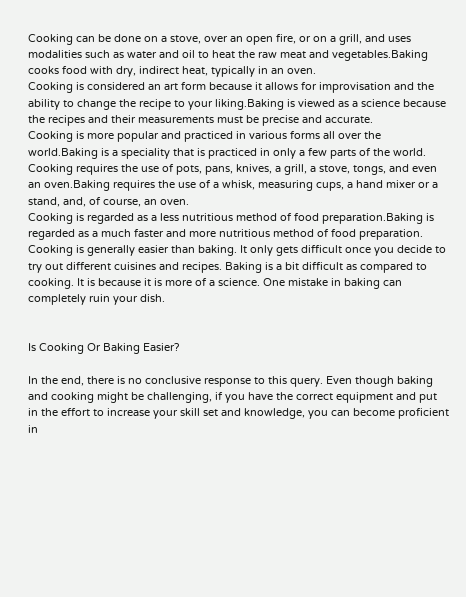Cooking can be done on a stove, over an open fire, or on a grill, and uses modalities such as water and oil to heat the raw meat and vegetables.Baking cooks food with dry, indirect heat, typically in an oven.
Cooking is considered an art form because it allows for improvisation and the ability to change the recipe to your liking.Baking is viewed as a science because the recipes and their measurements must be precise and accurate.
Cooking is more popular and practiced in various forms all over the world.Baking is a speciality that is practiced in only a few parts of the world.
Cooking requires the use of pots, pans, knives, a grill, a stove, tongs, and even an oven.Baking requires the use of a whisk, measuring cups, a hand mixer or a stand, and, of course, an oven.
Cooking is regarded as a less nutritious method of food preparation.Baking is regarded as a much faster and more nutritious method of food preparation.
Cooking is generally easier than baking. It only gets difficult once you decide to try out different cuisines and recipes. Baking is a bit difficult as compared to cooking. It is because it is more of a science. One mistake in baking can completely ruin your dish.


Is Cooking Or Baking Easier?

In the end, there is no conclusive response to this query. Even though baking and cooking might be challenging, if you have the correct equipment and put in the effort to increase your skill set and knowledge, you can become proficient in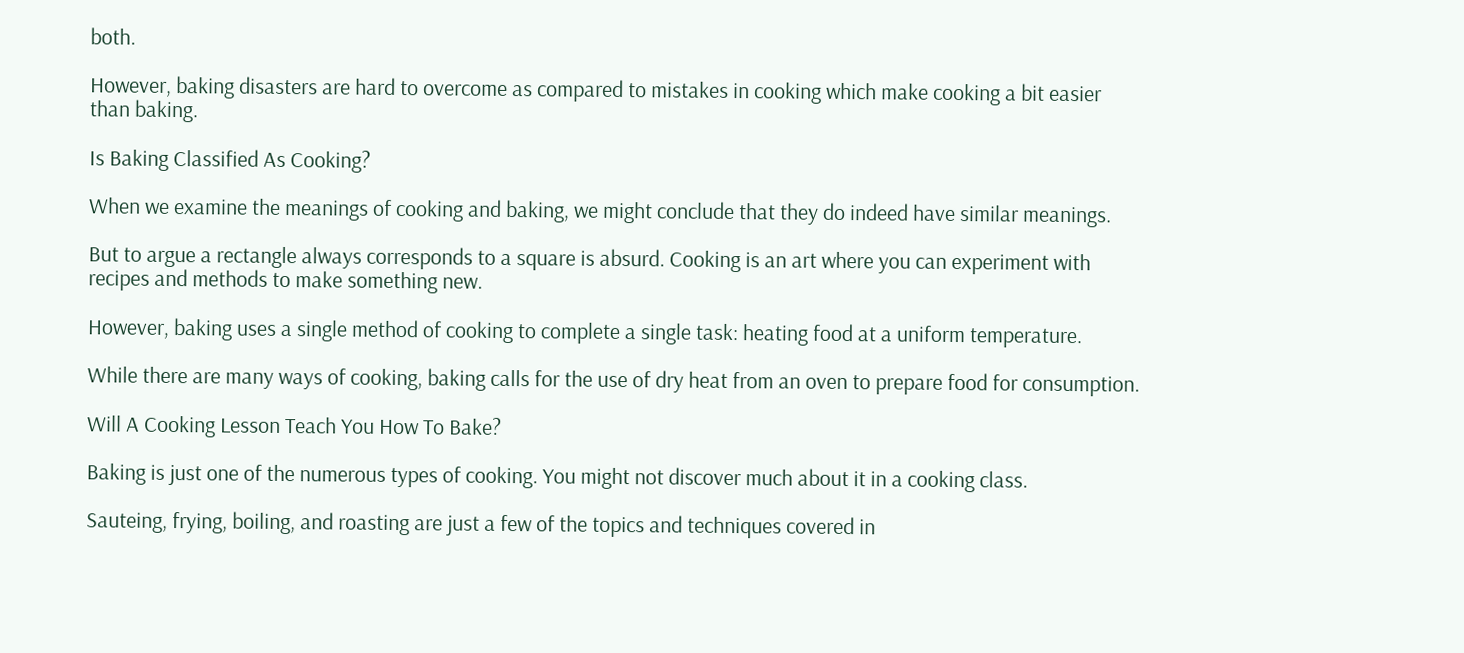both.

However, baking disasters are hard to overcome as compared to mistakes in cooking which make cooking a bit easier than baking.

Is Baking Classified As Cooking?

When we examine the meanings of cooking and baking, we might conclude that they do indeed have similar meanings.

But to argue a rectangle always corresponds to a square is absurd. Cooking is an art where you can experiment with recipes and methods to make something new.

However, baking uses a single method of cooking to complete a single task: heating food at a uniform temperature.

While there are many ways of cooking, baking calls for the use of dry heat from an oven to prepare food for consumption.

Will A Cooking Lesson Teach You How To Bake?

Baking is just one of the numerous types of cooking. You might not discover much about it in a cooking class.

Sauteing, frying, boiling, and roasting are just a few of the topics and techniques covered in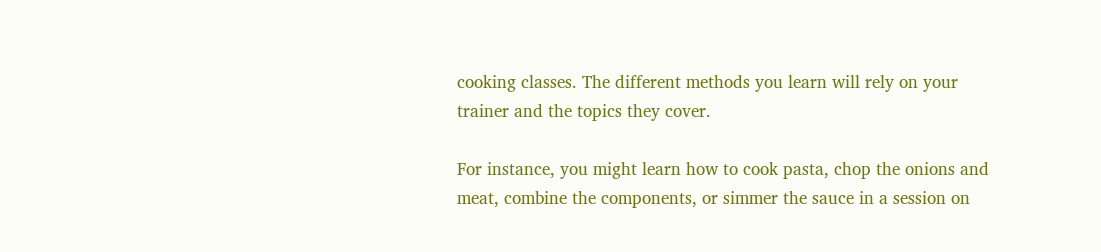cooking classes. The different methods you learn will rely on your trainer and the topics they cover.

For instance, you might learn how to cook pasta, chop the onions and meat, combine the components, or simmer the sauce in a session on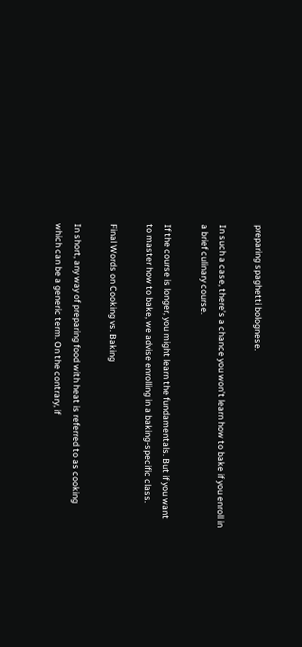preparing spaghetti bolognese.

In such a case, there’s a chance you won’t learn how to bake if you enroll in a brief culinary course.

If the course is longer, you might learn the fundamentals. But if you want to master how to bake, we advise enrolling in a baking-specific class.

Final Words on Cooking vs. Baking

In short, any way of preparing food with heat is referred to as cooking which can be a generic term. On the contrary, if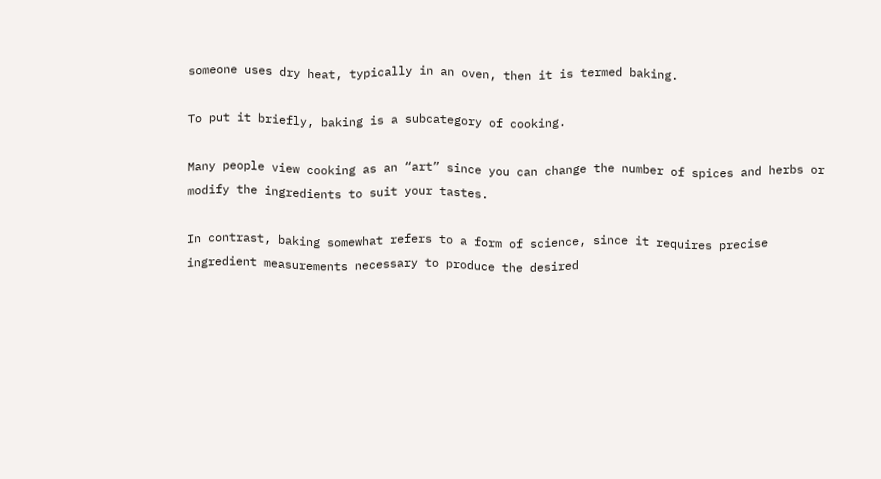someone uses dry heat, typically in an oven, then it is termed baking.

To put it briefly, baking is a subcategory of cooking.

Many people view cooking as an “art” since you can change the number of spices and herbs or modify the ingredients to suit your tastes.

In contrast, baking somewhat refers to a form of science, since it requires precise ingredient measurements necessary to produce the desired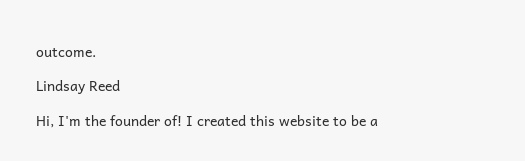outcome.

Lindsay Reed

Hi, I'm the founder of! I created this website to be a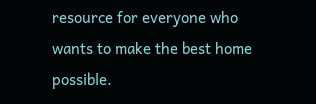resource for everyone who wants to make the best home possible.